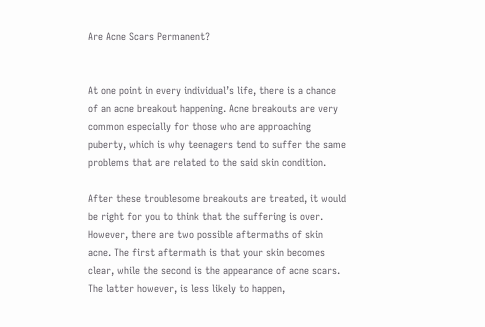Are Acne Scars Permanent?


At one point in every individual’s life, there is a chance of an acne breakout happening. Acne breakouts are very common especially for those who are approaching puberty, which is why teenagers tend to suffer the same problems that are related to the said skin condition.

After these troublesome breakouts are treated, it would be right for you to think that the suffering is over. However, there are two possible aftermaths of skin acne. The first aftermath is that your skin becomes clear, while the second is the appearance of acne scars. The latter however, is less likely to happen,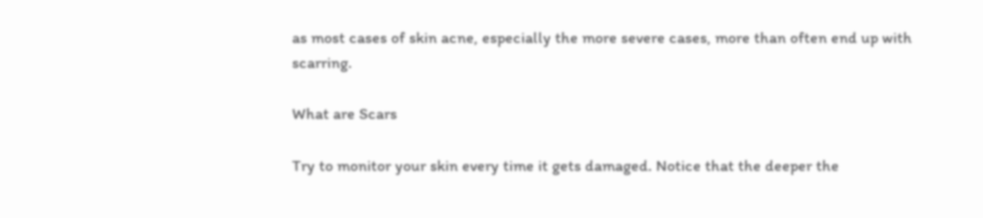as most cases of skin acne, especially the more severe cases, more than often end up with scarring.

What are Scars

Try to monitor your skin every time it gets damaged. Notice that the deeper the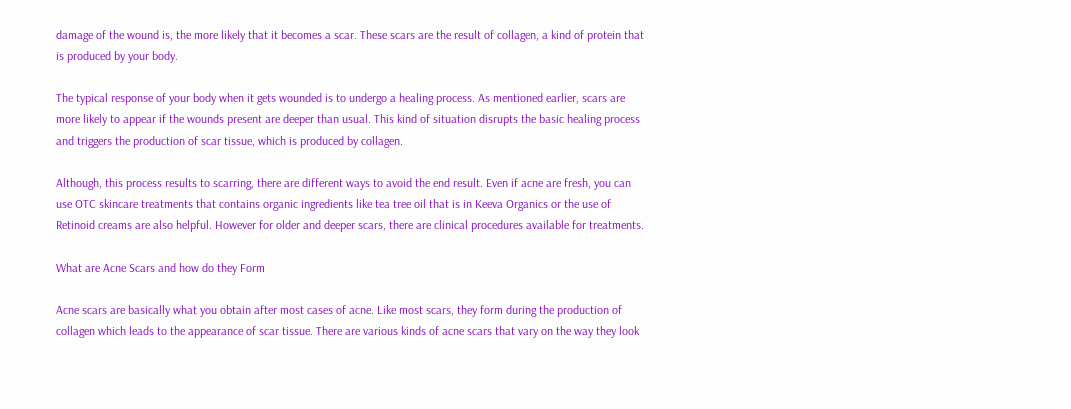damage of the wound is, the more likely that it becomes a scar. These scars are the result of collagen, a kind of protein that is produced by your body.

The typical response of your body when it gets wounded is to undergo a healing process. As mentioned earlier, scars are more likely to appear if the wounds present are deeper than usual. This kind of situation disrupts the basic healing process and triggers the production of scar tissue, which is produced by collagen.

Although, this process results to scarring, there are different ways to avoid the end result. Even if acne are fresh, you can use OTC skincare treatments that contains organic ingredients like tea tree oil that is in Keeva Organics or the use of Retinoid creams are also helpful. However for older and deeper scars, there are clinical procedures available for treatments.

What are Acne Scars and how do they Form

Acne scars are basically what you obtain after most cases of acne. Like most scars, they form during the production of collagen which leads to the appearance of scar tissue. There are various kinds of acne scars that vary on the way they look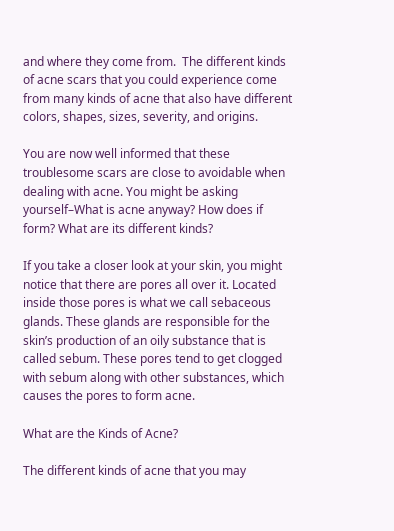and where they come from.  The different kinds of acne scars that you could experience come from many kinds of acne that also have different colors, shapes, sizes, severity, and origins.

You are now well informed that these troublesome scars are close to avoidable when dealing with acne. You might be asking yourself–What is acne anyway? How does if form? What are its different kinds?

If you take a closer look at your skin, you might notice that there are pores all over it. Located inside those pores is what we call sebaceous glands. These glands are responsible for the skin’s production of an oily substance that is called sebum. These pores tend to get clogged with sebum along with other substances, which causes the pores to form acne.

What are the Kinds of Acne?

The different kinds of acne that you may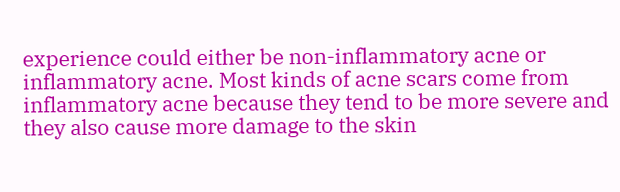experience could either be non-inflammatory acne or inflammatory acne. Most kinds of acne scars come from inflammatory acne because they tend to be more severe and they also cause more damage to the skin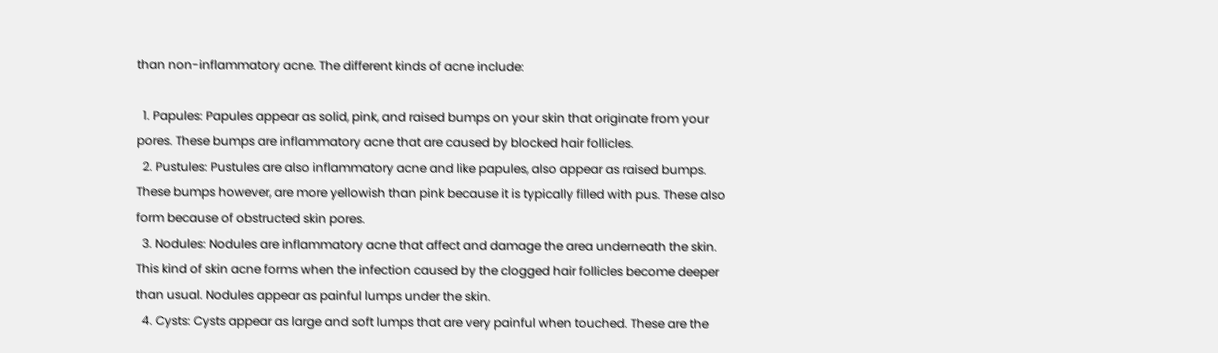than non-inflammatory acne. The different kinds of acne include:

  1. Papules: Papules appear as solid, pink, and raised bumps on your skin that originate from your pores. These bumps are inflammatory acne that are caused by blocked hair follicles.
  2. Pustules: Pustules are also inflammatory acne and like papules, also appear as raised bumps. These bumps however, are more yellowish than pink because it is typically filled with pus. These also form because of obstructed skin pores.
  3. Nodules: Nodules are inflammatory acne that affect and damage the area underneath the skin. This kind of skin acne forms when the infection caused by the clogged hair follicles become deeper than usual. Nodules appear as painful lumps under the skin.
  4. Cysts: Cysts appear as large and soft lumps that are very painful when touched. These are the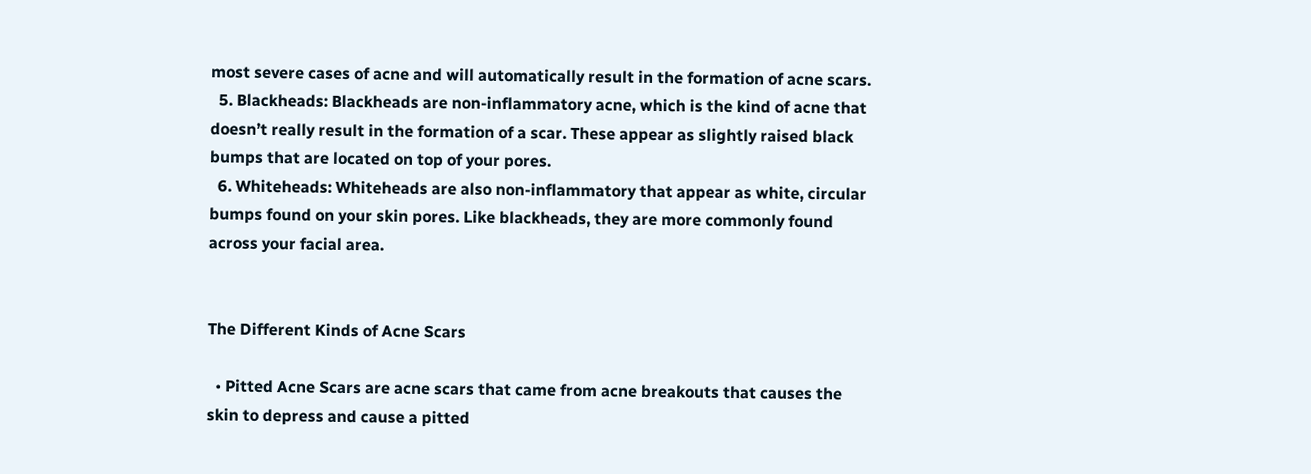most severe cases of acne and will automatically result in the formation of acne scars.
  5. Blackheads: Blackheads are non-inflammatory acne, which is the kind of acne that doesn’t really result in the formation of a scar. These appear as slightly raised black bumps that are located on top of your pores.
  6. Whiteheads: Whiteheads are also non-inflammatory that appear as white, circular bumps found on your skin pores. Like blackheads, they are more commonly found across your facial area.


The Different Kinds of Acne Scars

  • Pitted Acne Scars are acne scars that came from acne breakouts that causes the skin to depress and cause a pitted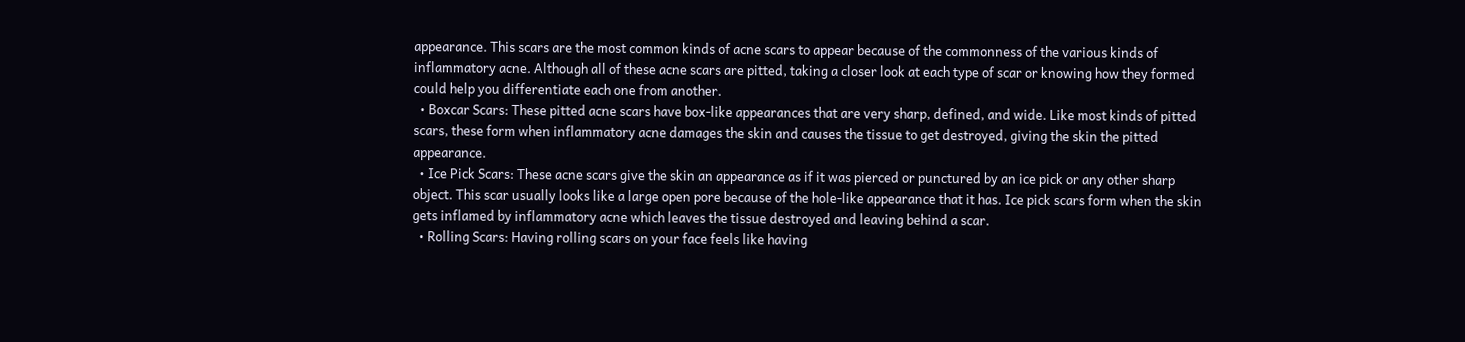appearance. This scars are the most common kinds of acne scars to appear because of the commonness of the various kinds of inflammatory acne. Although all of these acne scars are pitted, taking a closer look at each type of scar or knowing how they formed could help you differentiate each one from another.
  • Boxcar Scars: These pitted acne scars have box-like appearances that are very sharp, defined, and wide. Like most kinds of pitted scars, these form when inflammatory acne damages the skin and causes the tissue to get destroyed, giving the skin the pitted appearance.
  • Ice Pick Scars: These acne scars give the skin an appearance as if it was pierced or punctured by an ice pick or any other sharp object. This scar usually looks like a large open pore because of the hole-like appearance that it has. Ice pick scars form when the skin gets inflamed by inflammatory acne which leaves the tissue destroyed and leaving behind a scar.
  • Rolling Scars: Having rolling scars on your face feels like having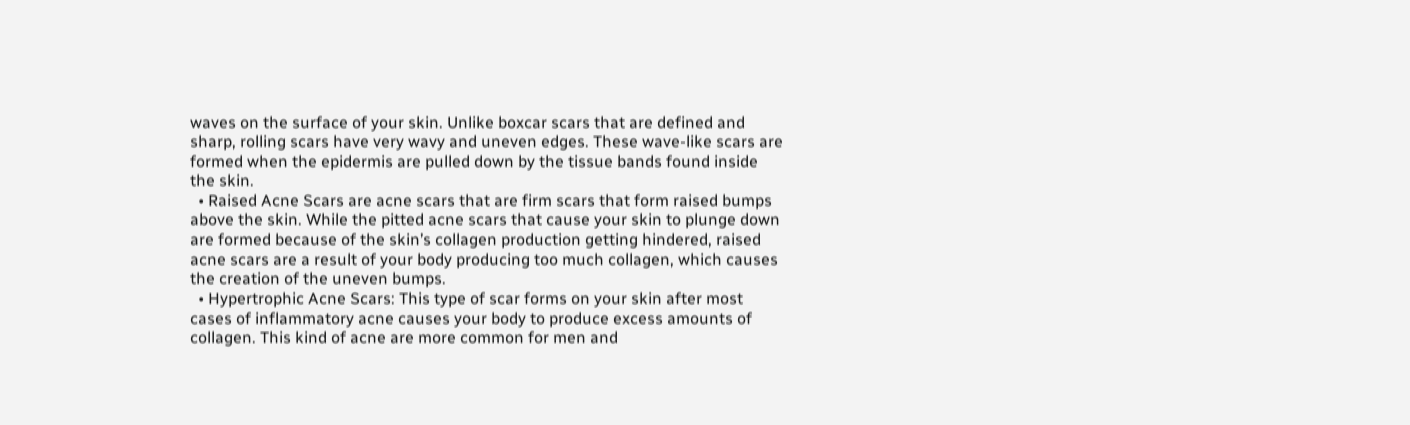waves on the surface of your skin. Unlike boxcar scars that are defined and sharp, rolling scars have very wavy and uneven edges. These wave-like scars are formed when the epidermis are pulled down by the tissue bands found inside the skin.
  • Raised Acne Scars are acne scars that are firm scars that form raised bumps above the skin. While the pitted acne scars that cause your skin to plunge down are formed because of the skin’s collagen production getting hindered, raised acne scars are a result of your body producing too much collagen, which causes the creation of the uneven bumps.
  • Hypertrophic Acne Scars: This type of scar forms on your skin after most cases of inflammatory acne causes your body to produce excess amounts of collagen. This kind of acne are more common for men and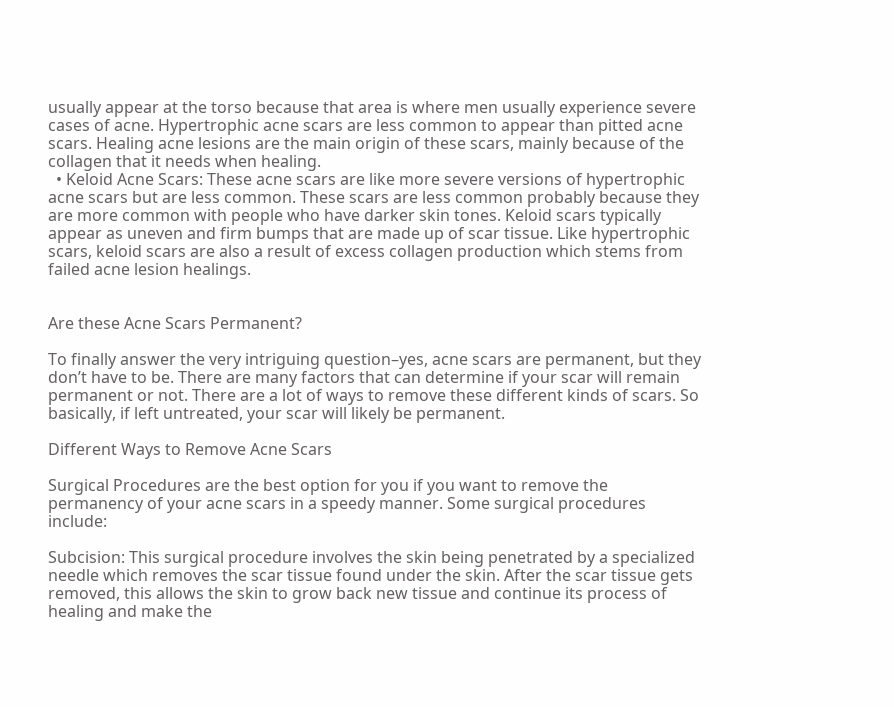usually appear at the torso because that area is where men usually experience severe cases of acne. Hypertrophic acne scars are less common to appear than pitted acne scars. Healing acne lesions are the main origin of these scars, mainly because of the collagen that it needs when healing.
  • Keloid Acne Scars: These acne scars are like more severe versions of hypertrophic acne scars but are less common. These scars are less common probably because they are more common with people who have darker skin tones. Keloid scars typically appear as uneven and firm bumps that are made up of scar tissue. Like hypertrophic scars, keloid scars are also a result of excess collagen production which stems from failed acne lesion healings.


Are these Acne Scars Permanent?

To finally answer the very intriguing question–yes, acne scars are permanent, but they don’t have to be. There are many factors that can determine if your scar will remain permanent or not. There are a lot of ways to remove these different kinds of scars. So basically, if left untreated, your scar will likely be permanent.

Different Ways to Remove Acne Scars

Surgical Procedures are the best option for you if you want to remove the permanency of your acne scars in a speedy manner. Some surgical procedures include:

Subcision: This surgical procedure involves the skin being penetrated by a specialized needle which removes the scar tissue found under the skin. After the scar tissue gets removed, this allows the skin to grow back new tissue and continue its process of healing and make the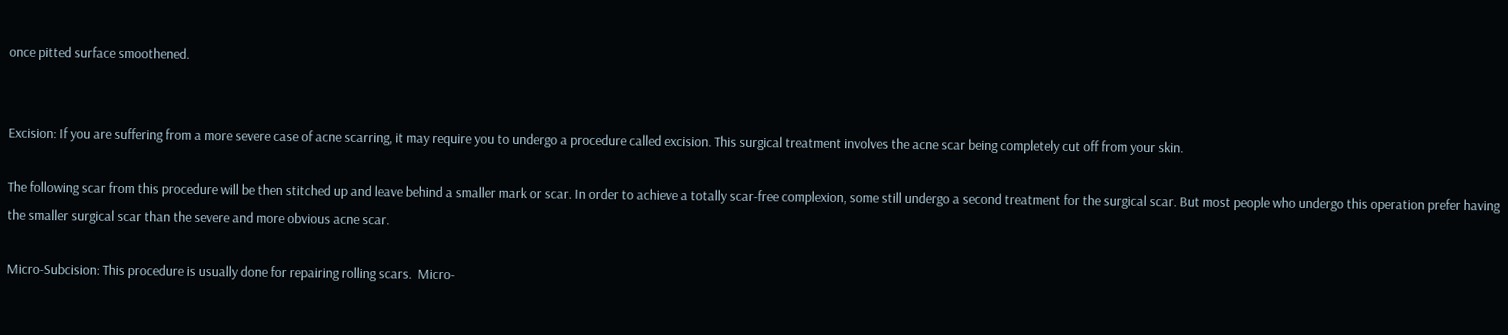once pitted surface smoothened.


Excision: If you are suffering from a more severe case of acne scarring, it may require you to undergo a procedure called excision. This surgical treatment involves the acne scar being completely cut off from your skin.

The following scar from this procedure will be then stitched up and leave behind a smaller mark or scar. In order to achieve a totally scar-free complexion, some still undergo a second treatment for the surgical scar. But most people who undergo this operation prefer having the smaller surgical scar than the severe and more obvious acne scar.

Micro-Subcision: This procedure is usually done for repairing rolling scars.  Micro-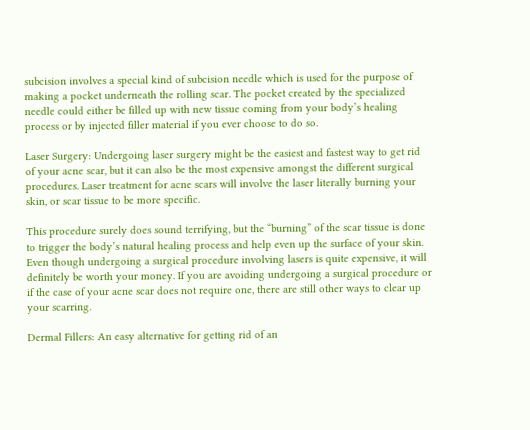subcision involves a special kind of subcision needle which is used for the purpose of making a pocket underneath the rolling scar. The pocket created by the specialized needle could either be filled up with new tissue coming from your body’s healing process or by injected filler material if you ever choose to do so.

Laser Surgery: Undergoing laser surgery might be the easiest and fastest way to get rid of your acne scar, but it can also be the most expensive amongst the different surgical procedures. Laser treatment for acne scars will involve the laser literally burning your skin, or scar tissue to be more specific.

This procedure surely does sound terrifying, but the “burning” of the scar tissue is done to trigger the body’s natural healing process and help even up the surface of your skin. Even though undergoing a surgical procedure involving lasers is quite expensive, it will definitely be worth your money. If you are avoiding undergoing a surgical procedure or if the case of your acne scar does not require one, there are still other ways to clear up your scarring.

Dermal Fillers: An easy alternative for getting rid of an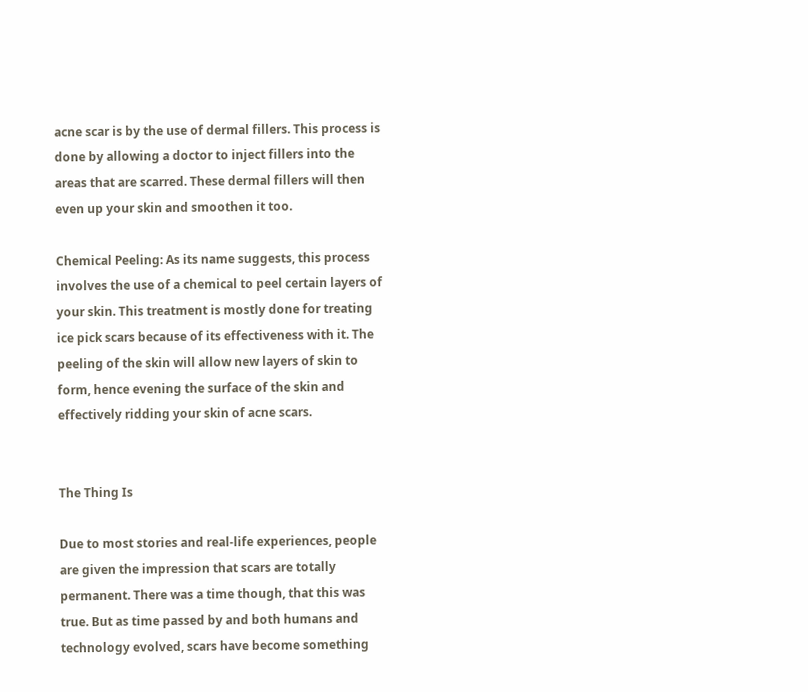acne scar is by the use of dermal fillers. This process is done by allowing a doctor to inject fillers into the areas that are scarred. These dermal fillers will then even up your skin and smoothen it too.

Chemical Peeling: As its name suggests, this process involves the use of a chemical to peel certain layers of your skin. This treatment is mostly done for treating ice pick scars because of its effectiveness with it. The peeling of the skin will allow new layers of skin to form, hence evening the surface of the skin and effectively ridding your skin of acne scars.


The Thing Is

Due to most stories and real-life experiences, people are given the impression that scars are totally permanent. There was a time though, that this was true. But as time passed by and both humans and technology evolved, scars have become something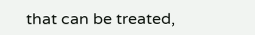that can be treated,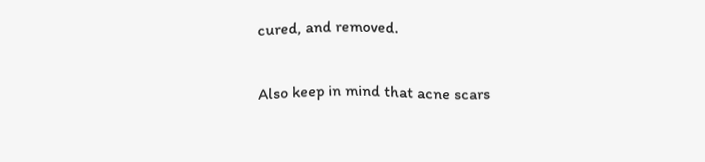cured, and removed.

Also keep in mind that acne scars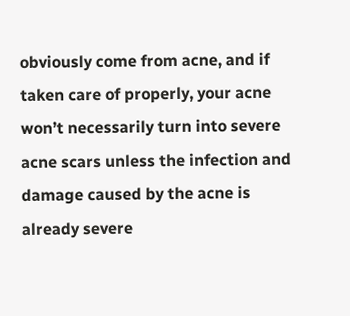obviously come from acne, and if taken care of properly, your acne won’t necessarily turn into severe acne scars unless the infection and damage caused by the acne is already severe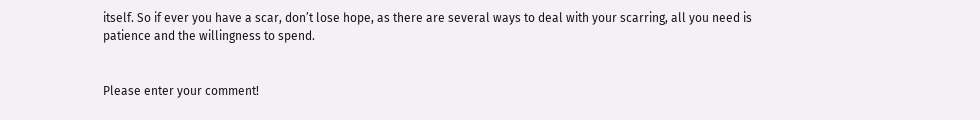itself. So if ever you have a scar, don’t lose hope, as there are several ways to deal with your scarring, all you need is patience and the willingness to spend.


Please enter your comment!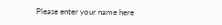Please enter your name here